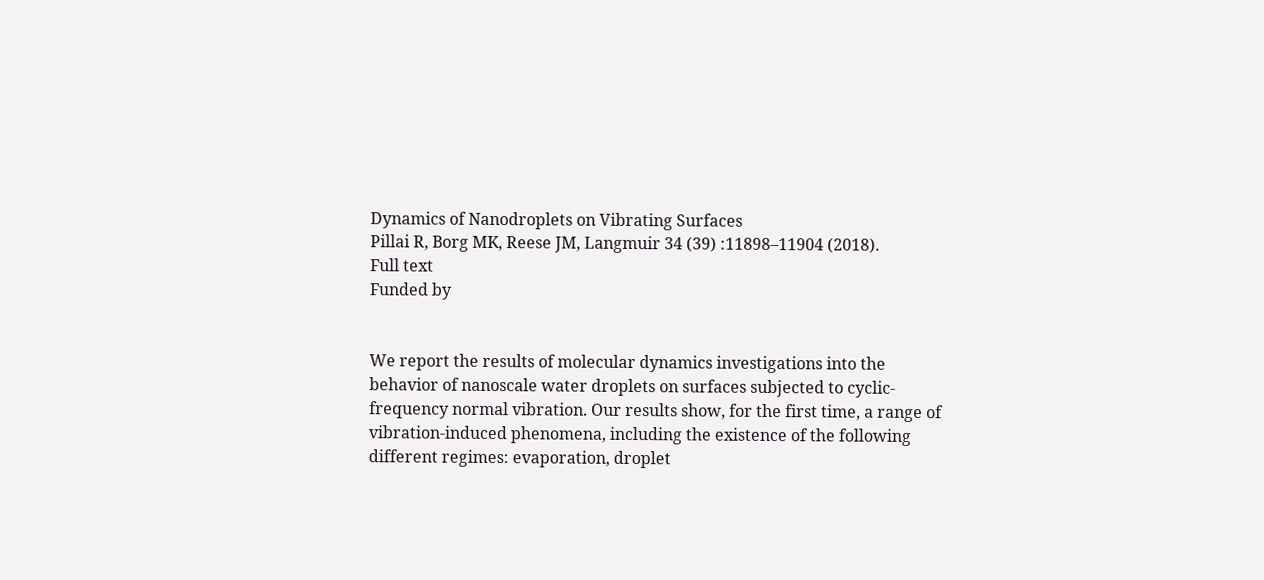Dynamics of Nanodroplets on Vibrating Surfaces
Pillai R, Borg MK, Reese JM, Langmuir 34 (39) :11898–11904 (2018).
Full text
Funded by


We report the results of molecular dynamics investigations into the behavior of nanoscale water droplets on surfaces subjected to cyclic-frequency normal vibration. Our results show, for the first time, a range of vibration-induced phenomena, including the existence of the following different regimes: evaporation, droplet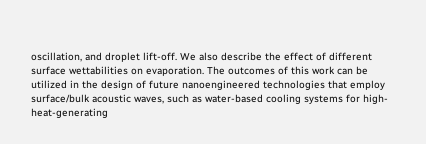oscillation, and droplet lift-off. We also describe the effect of different surface wettabilities on evaporation. The outcomes of this work can be utilized in the design of future nanoengineered technologies that employ surface/bulk acoustic waves, such as water-based cooling systems for high-heat-generating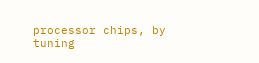processor chips, by tuning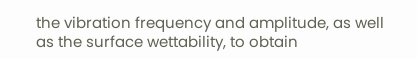the vibration frequency and amplitude, as well as the surface wettability, to obtain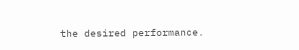the desired performance.